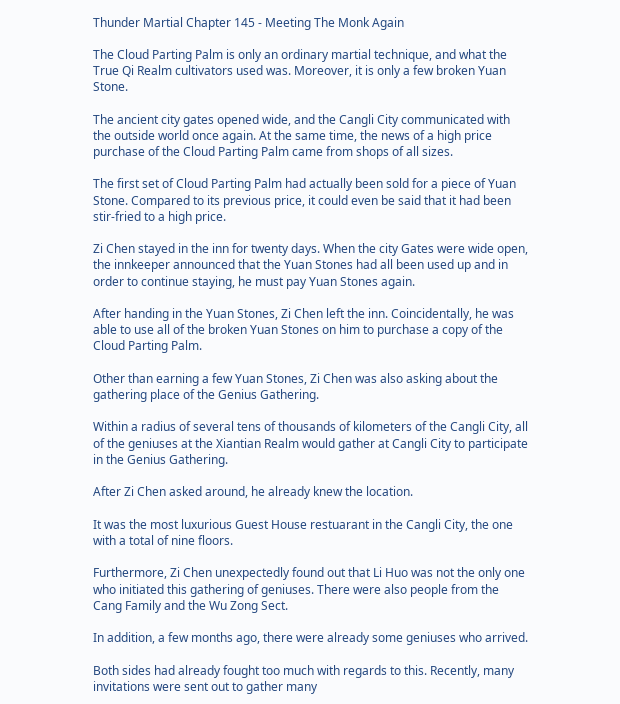Thunder Martial Chapter 145 - Meeting The Monk Again

The Cloud Parting Palm is only an ordinary martial technique, and what the True Qi Realm cultivators used was. Moreover, it is only a few broken Yuan Stone.

The ancient city gates opened wide, and the Cangli City communicated with the outside world once again. At the same time, the news of a high price purchase of the Cloud Parting Palm came from shops of all sizes.

The first set of Cloud Parting Palm had actually been sold for a piece of Yuan Stone. Compared to its previous price, it could even be said that it had been stir-fried to a high price.

Zi Chen stayed in the inn for twenty days. When the city Gates were wide open, the innkeeper announced that the Yuan Stones had all been used up and in order to continue staying, he must pay Yuan Stones again.

After handing in the Yuan Stones, Zi Chen left the inn. Coincidentally, he was able to use all of the broken Yuan Stones on him to purchase a copy of the Cloud Parting Palm.

Other than earning a few Yuan Stones, Zi Chen was also asking about the gathering place of the Genius Gathering.

Within a radius of several tens of thousands of kilometers of the Cangli City, all of the geniuses at the Xiantian Realm would gather at Cangli City to participate in the Genius Gathering.

After Zi Chen asked around, he already knew the location.

It was the most luxurious Guest House restuarant in the Cangli City, the one with a total of nine floors.

Furthermore, Zi Chen unexpectedly found out that Li Huo was not the only one who initiated this gathering of geniuses. There were also people from the Cang Family and the Wu Zong Sect.

In addition, a few months ago, there were already some geniuses who arrived.

Both sides had already fought too much with regards to this. Recently, many invitations were sent out to gather many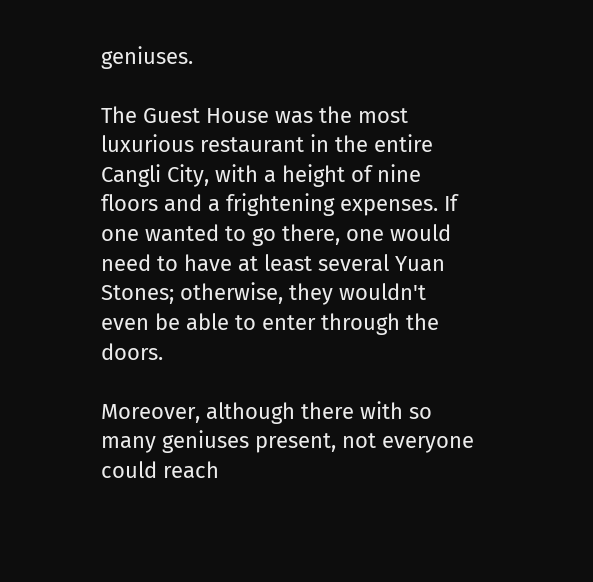geniuses.

The Guest House was the most luxurious restaurant in the entire Cangli City, with a height of nine floors and a frightening expenses. If one wanted to go there, one would need to have at least several Yuan Stones; otherwise, they wouldn't even be able to enter through the doors.

Moreover, although there with so many geniuses present, not everyone could reach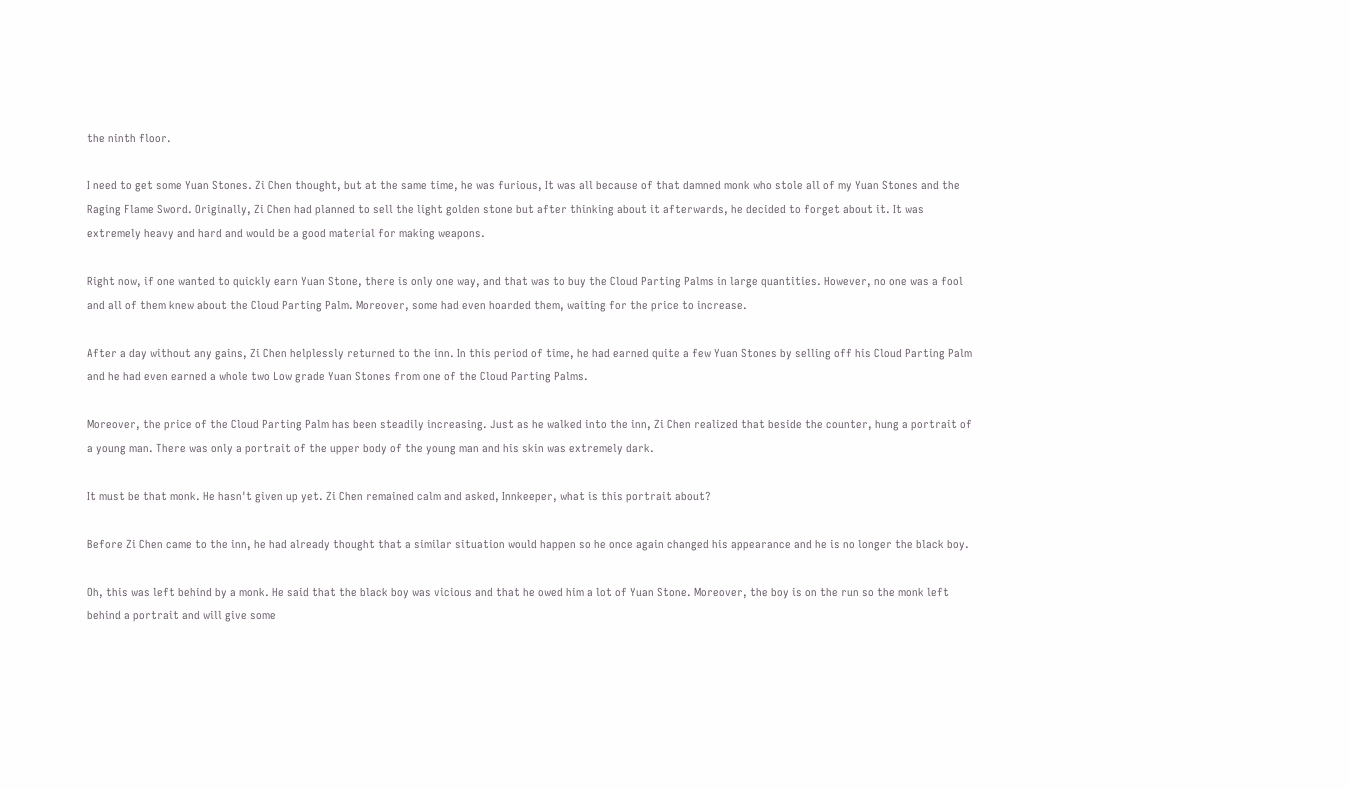the ninth floor.

I need to get some Yuan Stones. Zi Chen thought, but at the same time, he was furious, It was all because of that damned monk who stole all of my Yuan Stones and the Raging Flame Sword. Originally, Zi Chen had planned to sell the light golden stone but after thinking about it afterwards, he decided to forget about it. It was extremely heavy and hard and would be a good material for making weapons.

Right now, if one wanted to quickly earn Yuan Stone, there is only one way, and that was to buy the Cloud Parting Palms in large quantities. However, no one was a fool and all of them knew about the Cloud Parting Palm. Moreover, some had even hoarded them, waiting for the price to increase.

After a day without any gains, Zi Chen helplessly returned to the inn. In this period of time, he had earned quite a few Yuan Stones by selling off his Cloud Parting Palm and he had even earned a whole two Low grade Yuan Stones from one of the Cloud Parting Palms.

Moreover, the price of the Cloud Parting Palm has been steadily increasing. Just as he walked into the inn, Zi Chen realized that beside the counter, hung a portrait of a young man. There was only a portrait of the upper body of the young man and his skin was extremely dark.

It must be that monk. He hasn't given up yet. Zi Chen remained calm and asked, Innkeeper, what is this portrait about?

Before Zi Chen came to the inn, he had already thought that a similar situation would happen so he once again changed his appearance and he is no longer the black boy.

Oh, this was left behind by a monk. He said that the black boy was vicious and that he owed him a lot of Yuan Stone. Moreover, the boy is on the run so the monk left behind a portrait and will give some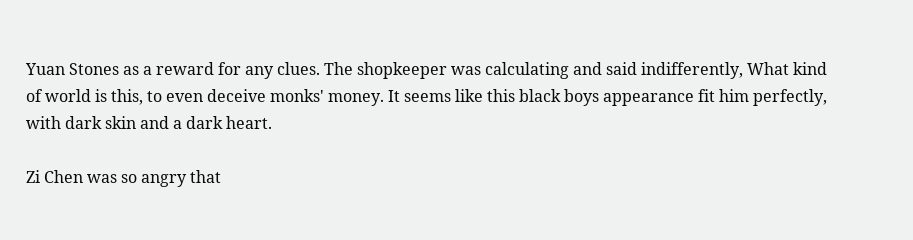Yuan Stones as a reward for any clues. The shopkeeper was calculating and said indifferently, What kind of world is this, to even deceive monks' money. It seems like this black boys appearance fit him perfectly, with dark skin and a dark heart.

Zi Chen was so angry that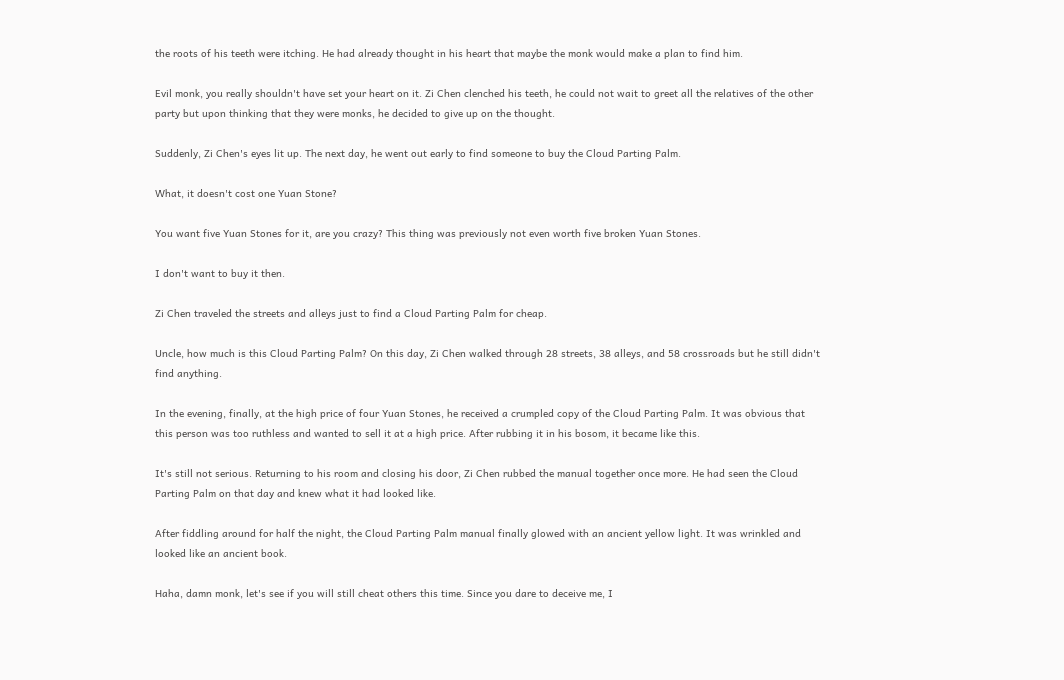the roots of his teeth were itching. He had already thought in his heart that maybe the monk would make a plan to find him.

Evil monk, you really shouldn't have set your heart on it. Zi Chen clenched his teeth, he could not wait to greet all the relatives of the other party but upon thinking that they were monks, he decided to give up on the thought.

Suddenly, Zi Chen's eyes lit up. The next day, he went out early to find someone to buy the Cloud Parting Palm.

What, it doesn't cost one Yuan Stone?

You want five Yuan Stones for it, are you crazy? This thing was previously not even worth five broken Yuan Stones.

I don't want to buy it then.

Zi Chen traveled the streets and alleys just to find a Cloud Parting Palm for cheap.

Uncle, how much is this Cloud Parting Palm? On this day, Zi Chen walked through 28 streets, 38 alleys, and 58 crossroads but he still didn't find anything.

In the evening, finally, at the high price of four Yuan Stones, he received a crumpled copy of the Cloud Parting Palm. It was obvious that this person was too ruthless and wanted to sell it at a high price. After rubbing it in his bosom, it became like this.

It's still not serious. Returning to his room and closing his door, Zi Chen rubbed the manual together once more. He had seen the Cloud Parting Palm on that day and knew what it had looked like.

After fiddling around for half the night, the Cloud Parting Palm manual finally glowed with an ancient yellow light. It was wrinkled and looked like an ancient book.

Haha, damn monk, let's see if you will still cheat others this time. Since you dare to deceive me, I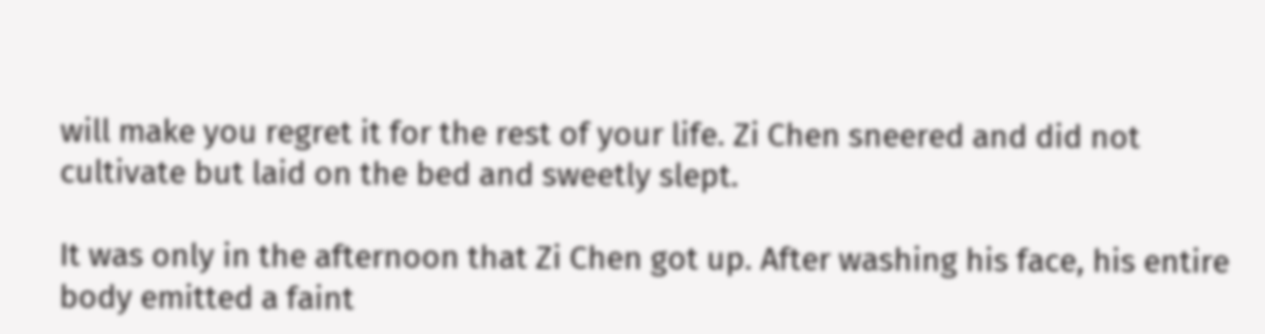will make you regret it for the rest of your life. Zi Chen sneered and did not cultivate but laid on the bed and sweetly slept.

It was only in the afternoon that Zi Chen got up. After washing his face, his entire body emitted a faint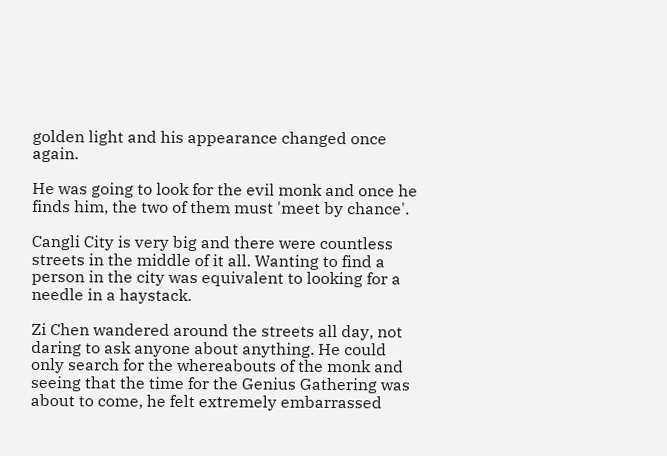golden light and his appearance changed once again.

He was going to look for the evil monk and once he finds him, the two of them must 'meet by chance'.

Cangli City is very big and there were countless streets in the middle of it all. Wanting to find a person in the city was equivalent to looking for a needle in a haystack.

Zi Chen wandered around the streets all day, not daring to ask anyone about anything. He could only search for the whereabouts of the monk and seeing that the time for the Genius Gathering was about to come, he felt extremely embarrassed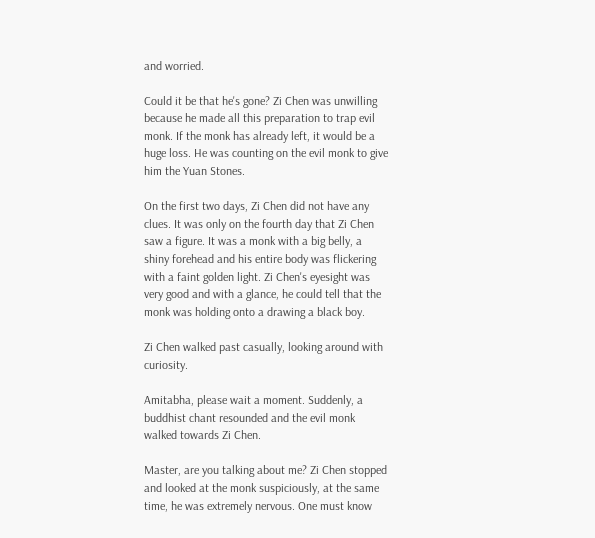and worried.

Could it be that he's gone? Zi Chen was unwilling because he made all this preparation to trap evil monk. If the monk has already left, it would be a huge loss. He was counting on the evil monk to give him the Yuan Stones.

On the first two days, Zi Chen did not have any clues. It was only on the fourth day that Zi Chen saw a figure. It was a monk with a big belly, a shiny forehead and his entire body was flickering with a faint golden light. Zi Chen's eyesight was very good and with a glance, he could tell that the monk was holding onto a drawing a black boy.

Zi Chen walked past casually, looking around with curiosity.

Amitabha, please wait a moment. Suddenly, a buddhist chant resounded and the evil monk walked towards Zi Chen.

Master, are you talking about me? Zi Chen stopped and looked at the monk suspiciously, at the same time, he was extremely nervous. One must know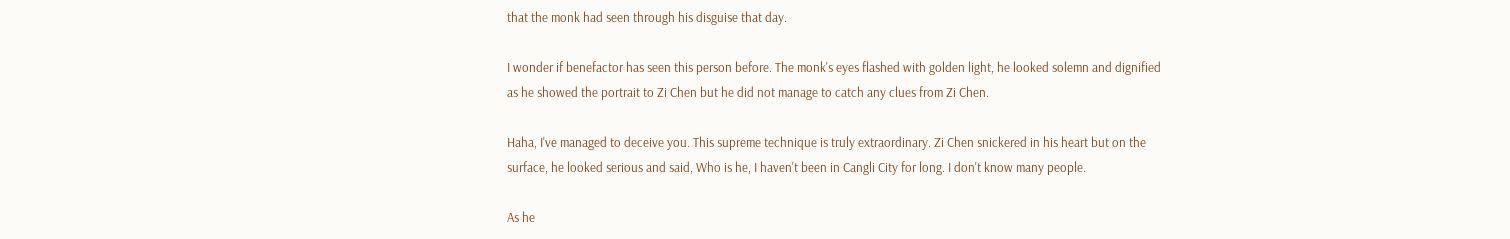that the monk had seen through his disguise that day.

I wonder if benefactor has seen this person before. The monk's eyes flashed with golden light, he looked solemn and dignified as he showed the portrait to Zi Chen but he did not manage to catch any clues from Zi Chen.

Haha, I've managed to deceive you. This supreme technique is truly extraordinary. Zi Chen snickered in his heart but on the surface, he looked serious and said, Who is he, I haven't been in Cangli City for long. I don't know many people.

As he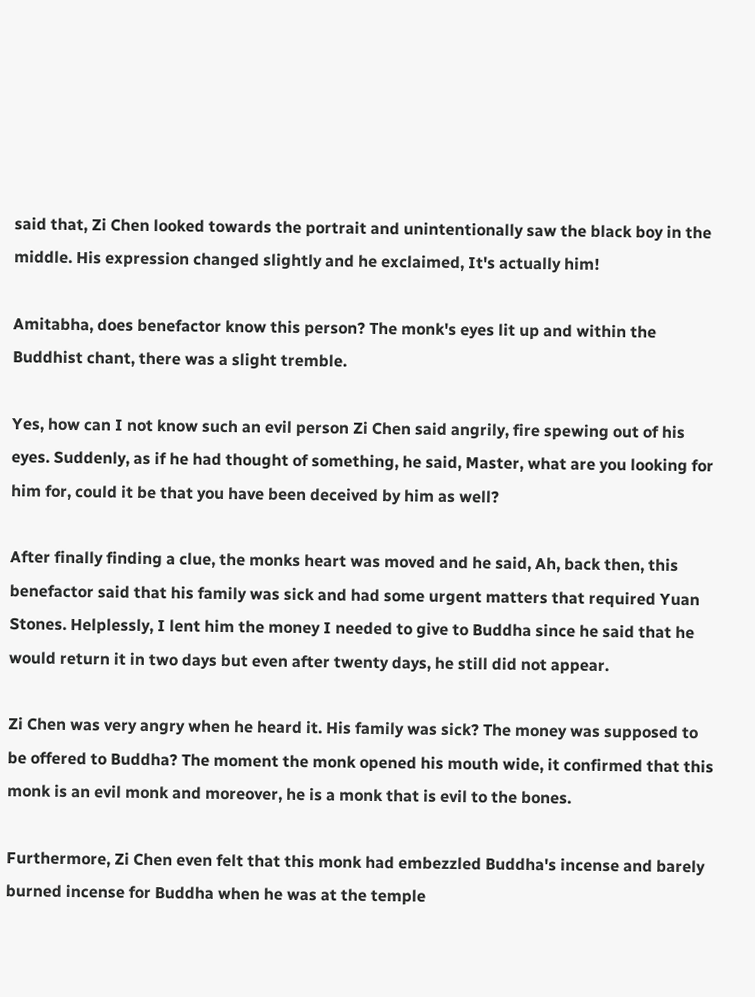said that, Zi Chen looked towards the portrait and unintentionally saw the black boy in the middle. His expression changed slightly and he exclaimed, It's actually him!

Amitabha, does benefactor know this person? The monk's eyes lit up and within the Buddhist chant, there was a slight tremble.

Yes, how can I not know such an evil person Zi Chen said angrily, fire spewing out of his eyes. Suddenly, as if he had thought of something, he said, Master, what are you looking for him for, could it be that you have been deceived by him as well?

After finally finding a clue, the monks heart was moved and he said, Ah, back then, this benefactor said that his family was sick and had some urgent matters that required Yuan Stones. Helplessly, I lent him the money I needed to give to Buddha since he said that he would return it in two days but even after twenty days, he still did not appear.

Zi Chen was very angry when he heard it. His family was sick? The money was supposed to be offered to Buddha? The moment the monk opened his mouth wide, it confirmed that this monk is an evil monk and moreover, he is a monk that is evil to the bones.

Furthermore, Zi Chen even felt that this monk had embezzled Buddha's incense and barely burned incense for Buddha when he was at the temple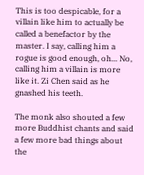This is too despicable, for a villain like him to actually be called a benefactor by the master. I say, calling him a rogue is good enough, oh... No, calling him a villain is more like it. Zi Chen said as he gnashed his teeth.

The monk also shouted a few more Buddhist chants and said a few more bad things about the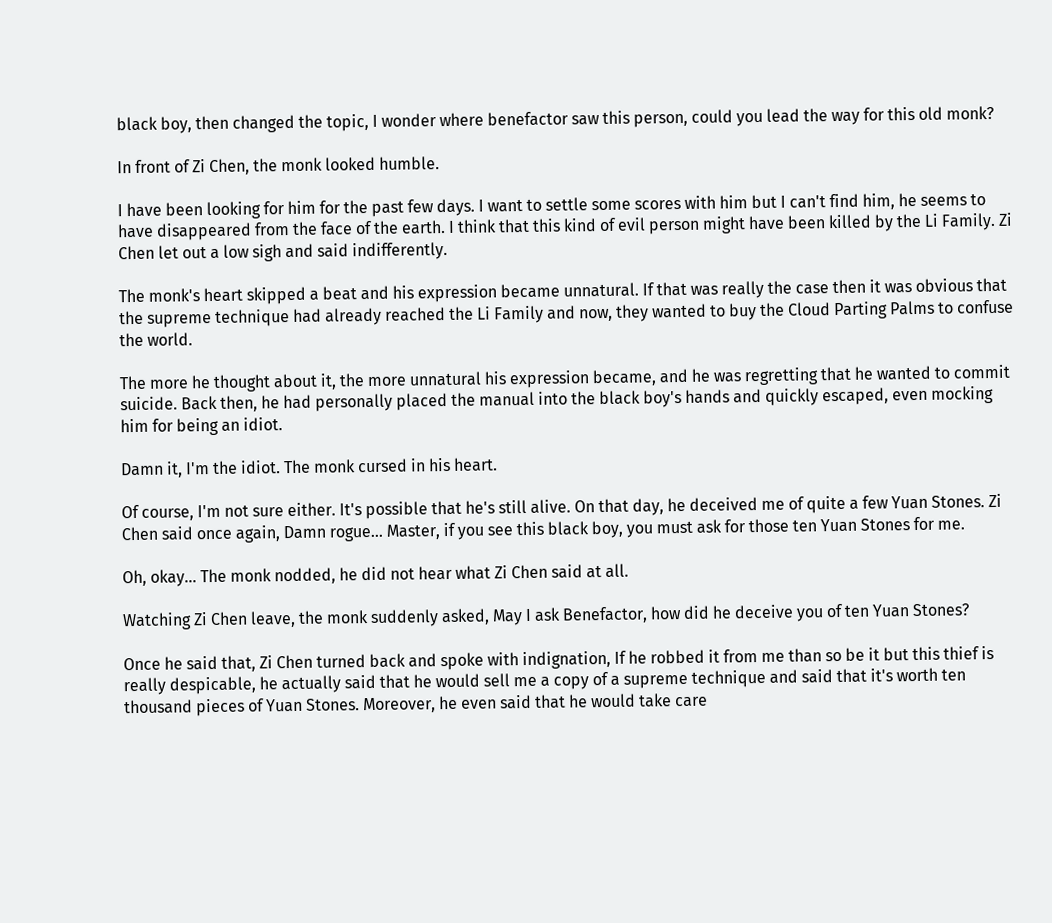black boy, then changed the topic, I wonder where benefactor saw this person, could you lead the way for this old monk?

In front of Zi Chen, the monk looked humble.

I have been looking for him for the past few days. I want to settle some scores with him but I can't find him, he seems to have disappeared from the face of the earth. I think that this kind of evil person might have been killed by the Li Family. Zi Chen let out a low sigh and said indifferently.

The monk's heart skipped a beat and his expression became unnatural. If that was really the case then it was obvious that the supreme technique had already reached the Li Family and now, they wanted to buy the Cloud Parting Palms to confuse the world.

The more he thought about it, the more unnatural his expression became, and he was regretting that he wanted to commit suicide. Back then, he had personally placed the manual into the black boy's hands and quickly escaped, even mocking him for being an idiot.

Damn it, I'm the idiot. The monk cursed in his heart.

Of course, I'm not sure either. It's possible that he's still alive. On that day, he deceived me of quite a few Yuan Stones. Zi Chen said once again, Damn rogue... Master, if you see this black boy, you must ask for those ten Yuan Stones for me.

Oh, okay... The monk nodded, he did not hear what Zi Chen said at all.

Watching Zi Chen leave, the monk suddenly asked, May I ask Benefactor, how did he deceive you of ten Yuan Stones?

Once he said that, Zi Chen turned back and spoke with indignation, If he robbed it from me than so be it but this thief is really despicable, he actually said that he would sell me a copy of a supreme technique and said that it's worth ten thousand pieces of Yuan Stones. Moreover, he even said that he would take care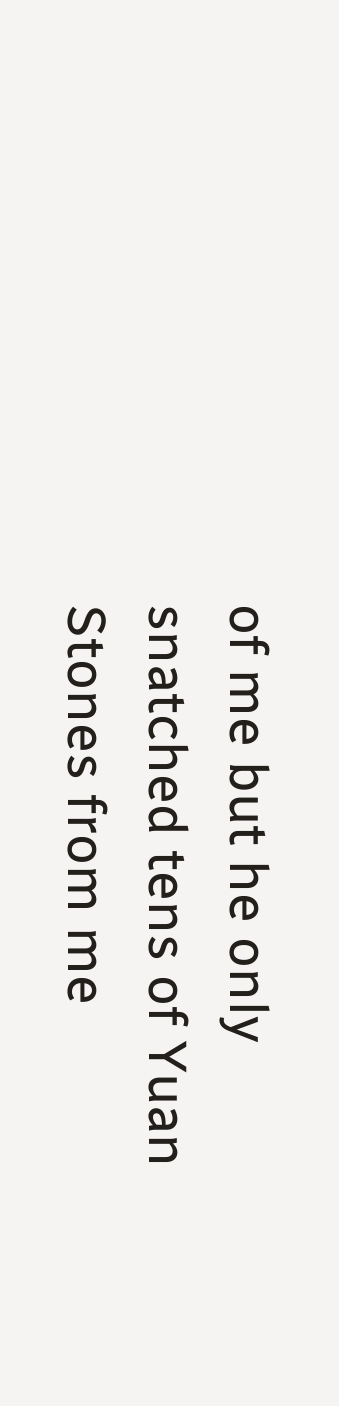of me but he only snatched tens of Yuan Stones from me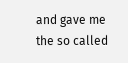and gave me the so called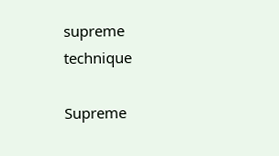supreme technique

Supreme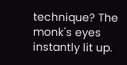technique? The monk's eyes instantly lit up.